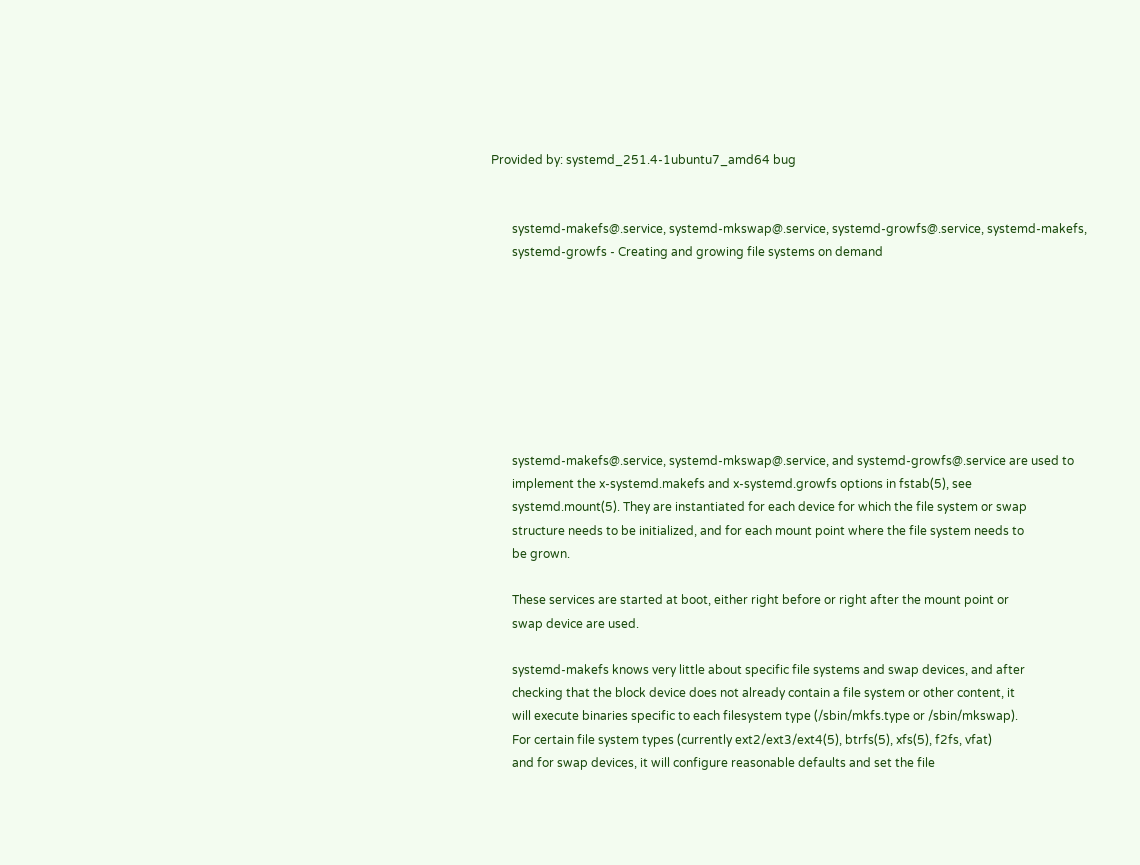Provided by: systemd_251.4-1ubuntu7_amd64 bug


       systemd-makefs@.service, systemd-mkswap@.service, systemd-growfs@.service, systemd-makefs,
       systemd-growfs - Creating and growing file systems on demand








       systemd-makefs@.service, systemd-mkswap@.service, and systemd-growfs@.service are used to
       implement the x-systemd.makefs and x-systemd.growfs options in fstab(5), see
       systemd.mount(5). They are instantiated for each device for which the file system or swap
       structure needs to be initialized, and for each mount point where the file system needs to
       be grown.

       These services are started at boot, either right before or right after the mount point or
       swap device are used.

       systemd-makefs knows very little about specific file systems and swap devices, and after
       checking that the block device does not already contain a file system or other content, it
       will execute binaries specific to each filesystem type (/sbin/mkfs.type or /sbin/mkswap).
       For certain file system types (currently ext2/ext3/ext4(5), btrfs(5), xfs(5), f2fs, vfat)
       and for swap devices, it will configure reasonable defaults and set the file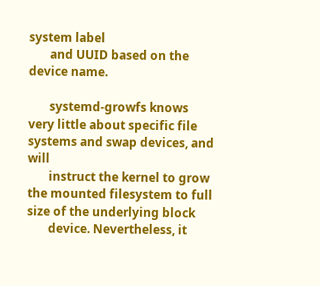system label
       and UUID based on the device name.

       systemd-growfs knows very little about specific file systems and swap devices, and will
       instruct the kernel to grow the mounted filesystem to full size of the underlying block
       device. Nevertheless, it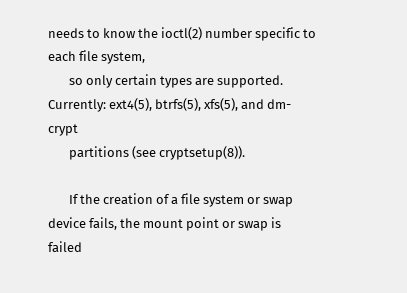needs to know the ioctl(2) number specific to each file system,
       so only certain types are supported. Currently: ext4(5), btrfs(5), xfs(5), and dm-crypt
       partitions (see cryptsetup(8)).

       If the creation of a file system or swap device fails, the mount point or swap is failed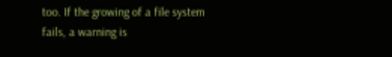too. If the growing of a file system fails, a warning is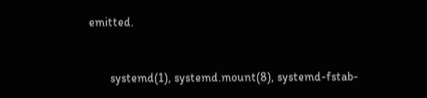emitted.


       systemd(1), systemd.mount(8), systemd-fstab-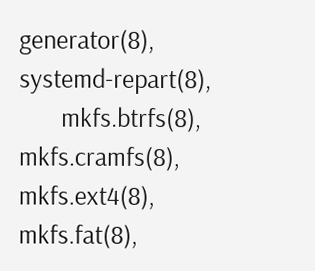generator(8), systemd-repart(8),
       mkfs.btrfs(8), mkfs.cramfs(8), mkfs.ext4(8), mkfs.fat(8),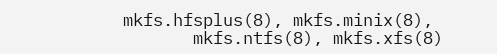mkfs.hfsplus(8), mkfs.minix(8),
       mkfs.ntfs(8), mkfs.xfs(8)